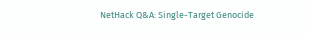NetHack Q&A: Single-Target Genocide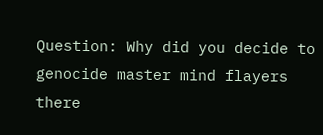Question: Why did you decide to genocide master mind flayers there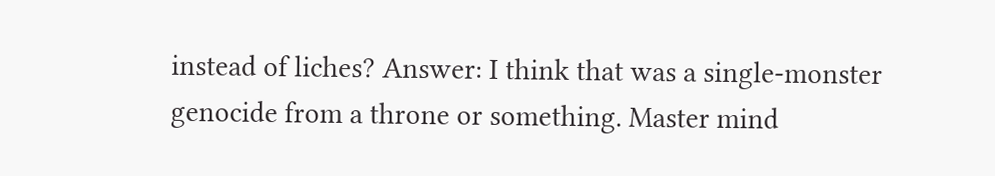instead of liches? Answer: I think that was a single-monster genocide from a throne or something. Master mind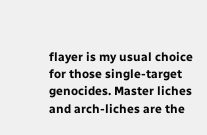flayer is my usual choice for those single-target genocides. Master liches and arch-liches are the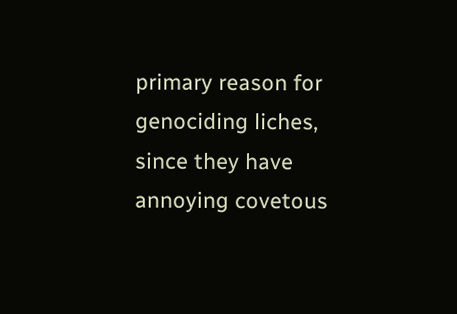primary reason for genociding liches, since they have annoying covetous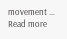movement … Read more